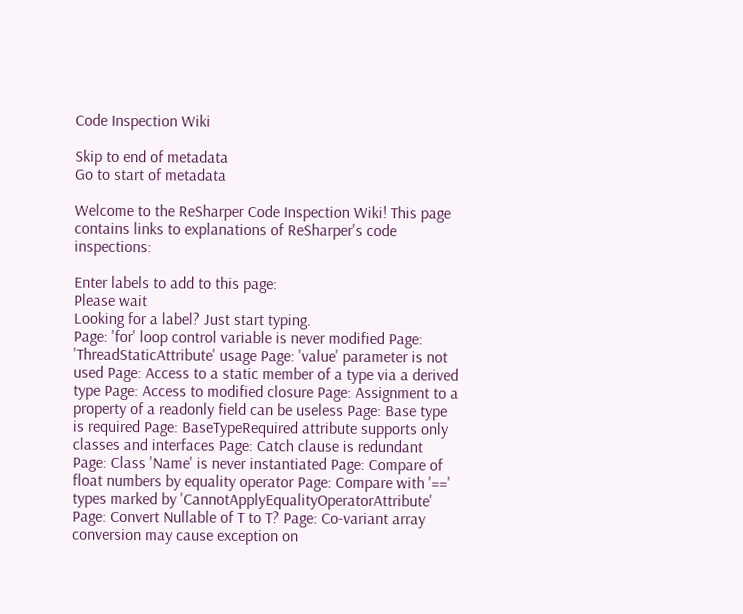Code Inspection Wiki

Skip to end of metadata
Go to start of metadata

Welcome to the ReSharper Code Inspection Wiki! This page contains links to explanations of ReSharper's code inspections:

Enter labels to add to this page:
Please wait
Looking for a label? Just start typing.
Page: 'for' loop control variable is never modified Page: 'ThreadStaticAttribute' usage Page: 'value' parameter is not used Page: Access to a static member of a type via a derived type Page: Access to modified closure Page: Assignment to a property of a readonly field can be useless Page: Base type is required Page: BaseTypeRequired attribute supports only classes and interfaces Page: Catch clause is redundant Page: Class 'Name' is never instantiated Page: Compare of float numbers by equality operator Page: Compare with '==' types marked by 'CannotApplyEqualityOperatorAttribute' Page: Convert Nullable of T to T? Page: Co-variant array conversion may cause exception on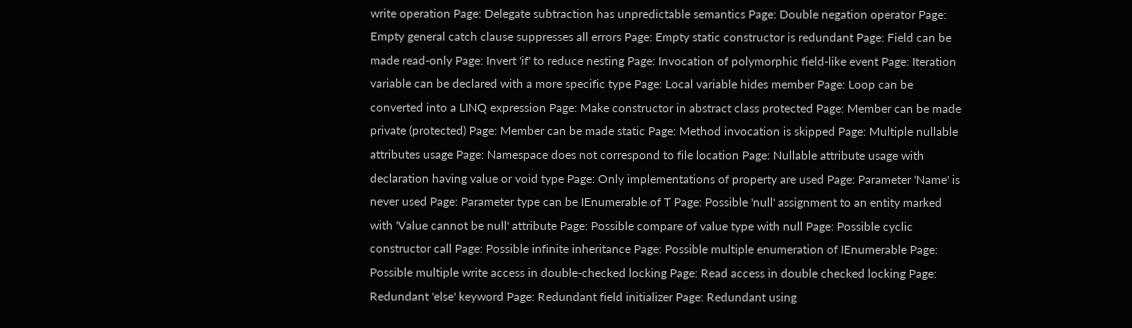write operation Page: Delegate subtraction has unpredictable semantics Page: Double negation operator Page: Empty general catch clause suppresses all errors Page: Empty static constructor is redundant Page: Field can be made read-only Page: Invert 'if' to reduce nesting Page: Invocation of polymorphic field-like event Page: Iteration variable can be declared with a more specific type Page: Local variable hides member Page: Loop can be converted into a LINQ expression Page: Make constructor in abstract class protected Page: Member can be made private (protected) Page: Member can be made static Page: Method invocation is skipped Page: Multiple nullable attributes usage Page: Namespace does not correspond to file location Page: Nullable attribute usage with declaration having value or void type Page: Only implementations of property are used Page: Parameter 'Name' is never used Page: Parameter type can be IEnumerable of T Page: Possible 'null' assignment to an entity marked with 'Value cannot be null' attribute Page: Possible compare of value type with null Page: Possible cyclic constructor call Page: Possible infinite inheritance Page: Possible multiple enumeration of IEnumerable Page: Possible multiple write access in double-checked locking Page: Read access in double checked locking Page: Redundant 'else' keyword Page: Redundant field initializer Page: Redundant using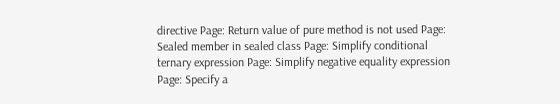directive Page: Return value of pure method is not used Page: Sealed member in sealed class Page: Simplify conditional ternary expression Page: Simplify negative equality expression Page: Specify a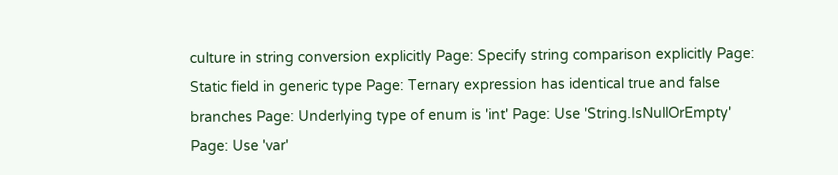culture in string conversion explicitly Page: Specify string comparison explicitly Page: Static field in generic type Page: Ternary expression has identical true and false branches Page: Underlying type of enum is 'int' Page: Use 'String.IsNullOrEmpty' Page: Use 'var'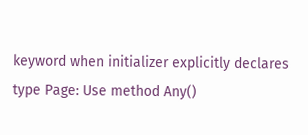keyword when initializer explicitly declares type Page: Use method Any()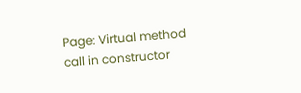Page: Virtual method call in constructor